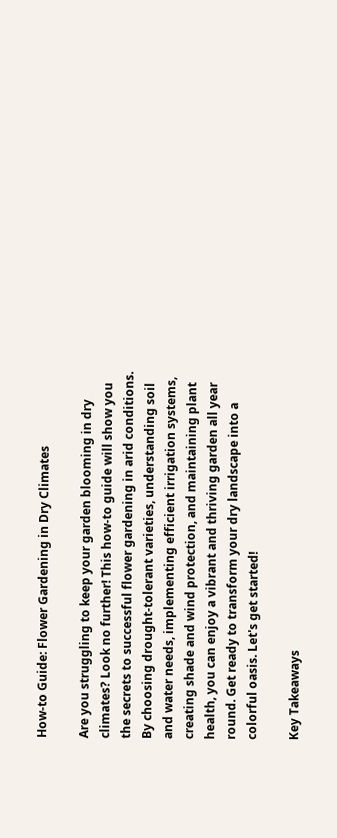How-to Guide: Flower Gardening in Dry Climates

Are you struggling to keep your garden blooming in dry climates? Look no further! This how-to guide will show you the secrets to successful flower gardening in arid conditions. By choosing drought-tolerant varieties, understanding soil and water needs, implementing efficient irrigation systems, creating shade and wind protection, and maintaining plant health, you can enjoy a vibrant and thriving garden all year round. Get ready to transform your dry landscape into a colorful oasis. Let's get started!

Key Takeaways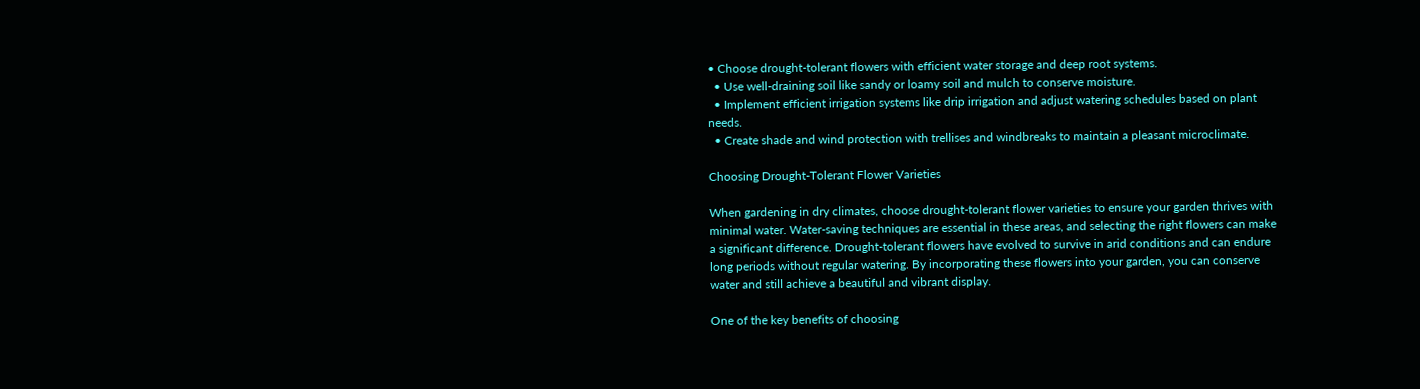• Choose drought-tolerant flowers with efficient water storage and deep root systems.
  • Use well-draining soil like sandy or loamy soil and mulch to conserve moisture.
  • Implement efficient irrigation systems like drip irrigation and adjust watering schedules based on plant needs.
  • Create shade and wind protection with trellises and windbreaks to maintain a pleasant microclimate.

Choosing Drought-Tolerant Flower Varieties

When gardening in dry climates, choose drought-tolerant flower varieties to ensure your garden thrives with minimal water. Water-saving techniques are essential in these areas, and selecting the right flowers can make a significant difference. Drought-tolerant flowers have evolved to survive in arid conditions and can endure long periods without regular watering. By incorporating these flowers into your garden, you can conserve water and still achieve a beautiful and vibrant display.

One of the key benefits of choosing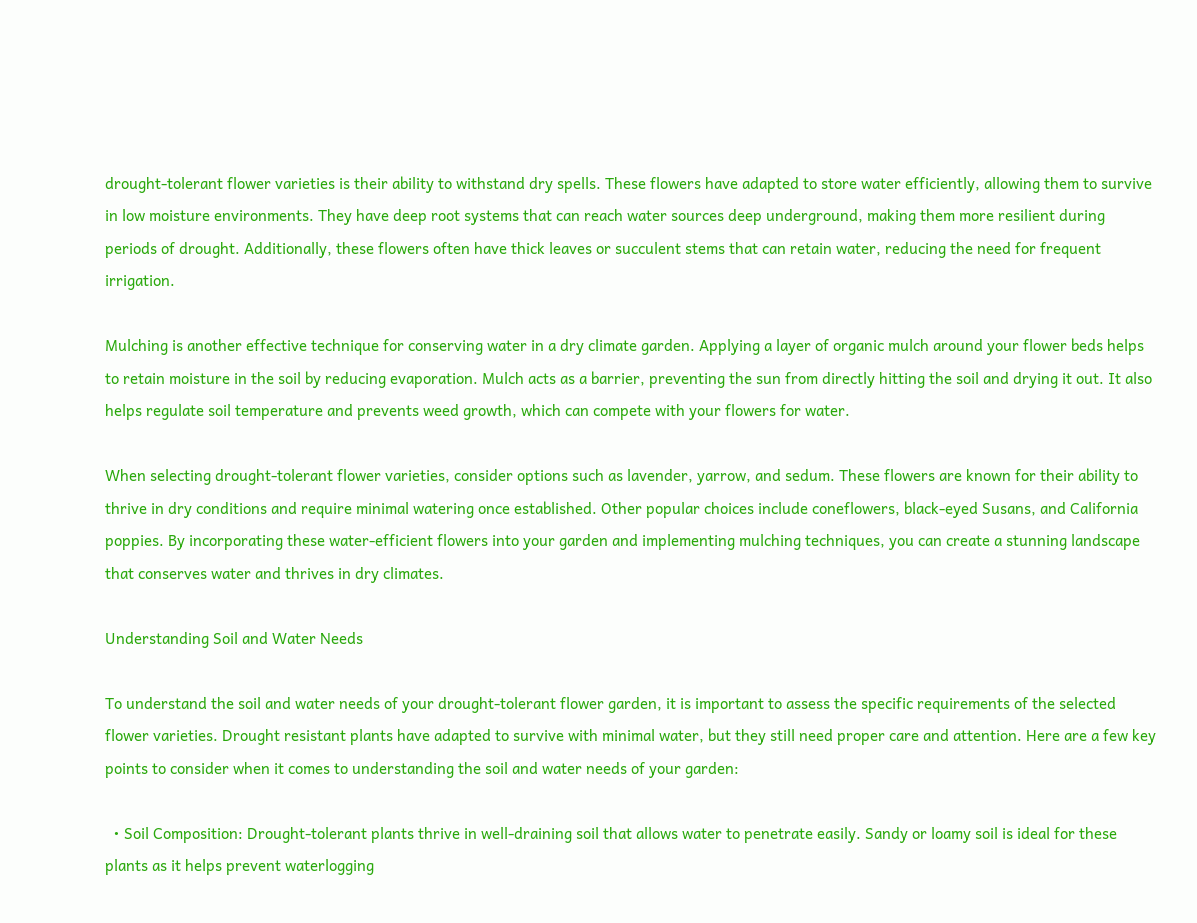drought-tolerant flower varieties is their ability to withstand dry spells. These flowers have adapted to store water efficiently, allowing them to survive in low moisture environments. They have deep root systems that can reach water sources deep underground, making them more resilient during periods of drought. Additionally, these flowers often have thick leaves or succulent stems that can retain water, reducing the need for frequent irrigation.

Mulching is another effective technique for conserving water in a dry climate garden. Applying a layer of organic mulch around your flower beds helps to retain moisture in the soil by reducing evaporation. Mulch acts as a barrier, preventing the sun from directly hitting the soil and drying it out. It also helps regulate soil temperature and prevents weed growth, which can compete with your flowers for water.

When selecting drought-tolerant flower varieties, consider options such as lavender, yarrow, and sedum. These flowers are known for their ability to thrive in dry conditions and require minimal watering once established. Other popular choices include coneflowers, black-eyed Susans, and California poppies. By incorporating these water-efficient flowers into your garden and implementing mulching techniques, you can create a stunning landscape that conserves water and thrives in dry climates.

Understanding Soil and Water Needs

To understand the soil and water needs of your drought-tolerant flower garden, it is important to assess the specific requirements of the selected flower varieties. Drought resistant plants have adapted to survive with minimal water, but they still need proper care and attention. Here are a few key points to consider when it comes to understanding the soil and water needs of your garden:

  • Soil Composition: Drought-tolerant plants thrive in well-draining soil that allows water to penetrate easily. Sandy or loamy soil is ideal for these plants as it helps prevent waterlogging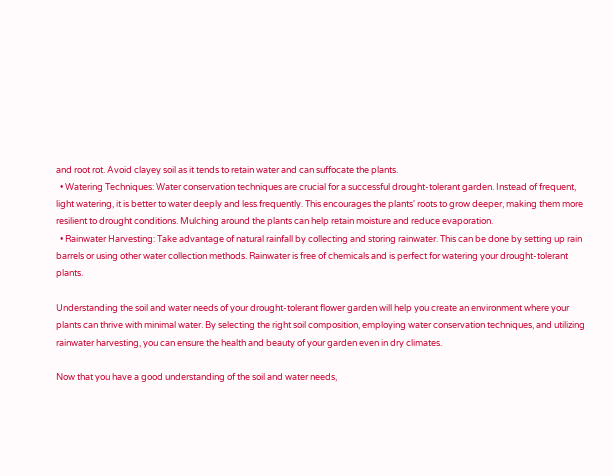and root rot. Avoid clayey soil as it tends to retain water and can suffocate the plants.
  • Watering Techniques: Water conservation techniques are crucial for a successful drought-tolerant garden. Instead of frequent, light watering, it is better to water deeply and less frequently. This encourages the plants' roots to grow deeper, making them more resilient to drought conditions. Mulching around the plants can help retain moisture and reduce evaporation.
  • Rainwater Harvesting: Take advantage of natural rainfall by collecting and storing rainwater. This can be done by setting up rain barrels or using other water collection methods. Rainwater is free of chemicals and is perfect for watering your drought-tolerant plants.

Understanding the soil and water needs of your drought-tolerant flower garden will help you create an environment where your plants can thrive with minimal water. By selecting the right soil composition, employing water conservation techniques, and utilizing rainwater harvesting, you can ensure the health and beauty of your garden even in dry climates.

Now that you have a good understanding of the soil and water needs,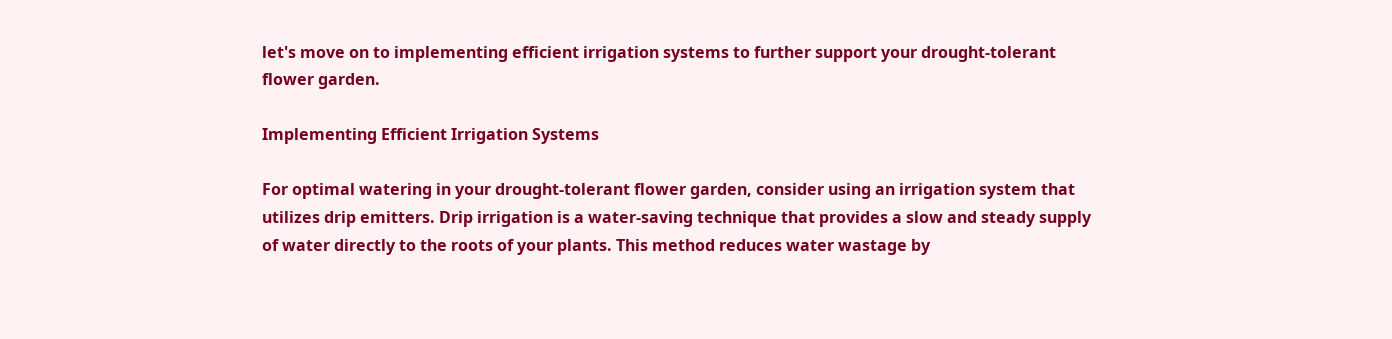let's move on to implementing efficient irrigation systems to further support your drought-tolerant flower garden.

Implementing Efficient Irrigation Systems

For optimal watering in your drought-tolerant flower garden, consider using an irrigation system that utilizes drip emitters. Drip irrigation is a water-saving technique that provides a slow and steady supply of water directly to the roots of your plants. This method reduces water wastage by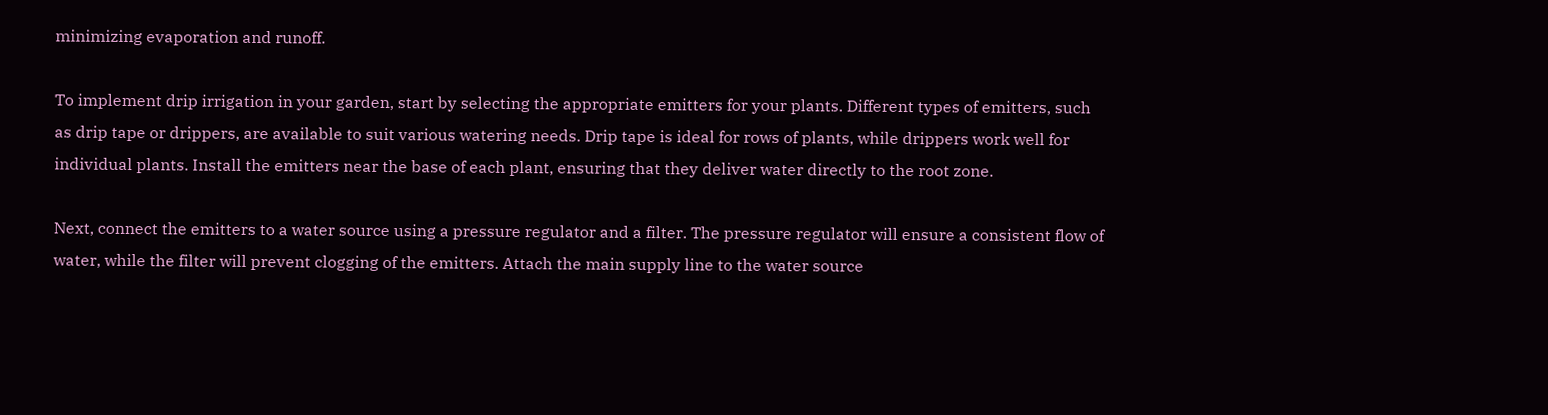minimizing evaporation and runoff.

To implement drip irrigation in your garden, start by selecting the appropriate emitters for your plants. Different types of emitters, such as drip tape or drippers, are available to suit various watering needs. Drip tape is ideal for rows of plants, while drippers work well for individual plants. Install the emitters near the base of each plant, ensuring that they deliver water directly to the root zone.

Next, connect the emitters to a water source using a pressure regulator and a filter. The pressure regulator will ensure a consistent flow of water, while the filter will prevent clogging of the emitters. Attach the main supply line to the water source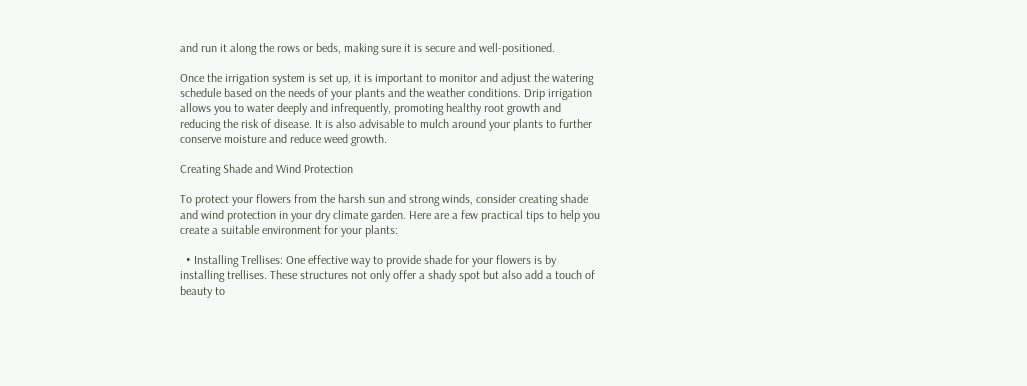and run it along the rows or beds, making sure it is secure and well-positioned.

Once the irrigation system is set up, it is important to monitor and adjust the watering schedule based on the needs of your plants and the weather conditions. Drip irrigation allows you to water deeply and infrequently, promoting healthy root growth and reducing the risk of disease. It is also advisable to mulch around your plants to further conserve moisture and reduce weed growth.

Creating Shade and Wind Protection

To protect your flowers from the harsh sun and strong winds, consider creating shade and wind protection in your dry climate garden. Here are a few practical tips to help you create a suitable environment for your plants:

  • Installing Trellises: One effective way to provide shade for your flowers is by installing trellises. These structures not only offer a shady spot but also add a touch of beauty to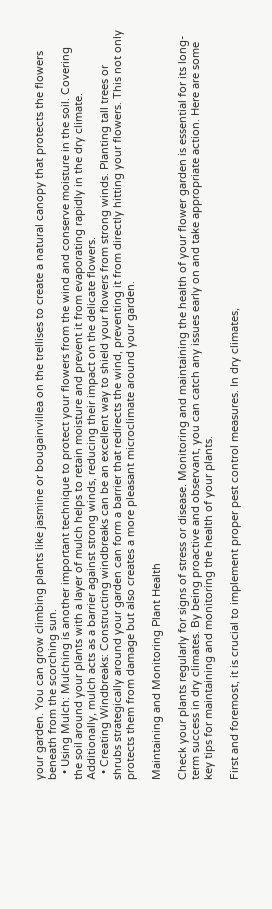your garden. You can grow climbing plants like jasmine or bougainvillea on the trellises to create a natural canopy that protects the flowers beneath from the scorching sun.
  • Using Mulch: Mulching is another important technique to protect your flowers from the wind and conserve moisture in the soil. Covering the soil around your plants with a layer of mulch helps to retain moisture and prevent it from evaporating rapidly in the dry climate. Additionally, mulch acts as a barrier against strong winds, reducing their impact on the delicate flowers.
  • Creating Windbreaks: Constructing windbreaks can be an excellent way to shield your flowers from strong winds. Planting tall trees or shrubs strategically around your garden can form a barrier that redirects the wind, preventing it from directly hitting your flowers. This not only protects them from damage but also creates a more pleasant microclimate around your garden.

Maintaining and Monitoring Plant Health

Check your plants regularly for signs of stress or disease. Monitoring and maintaining the health of your flower garden is essential for its long-term success in dry climates. By being proactive and observant, you can catch any issues early on and take appropriate action. Here are some key tips for maintaining and monitoring the health of your plants.

First and foremost, it is crucial to implement proper pest control measures. In dry climates,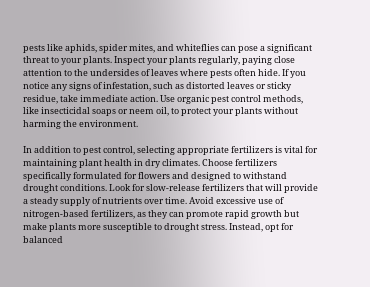pests like aphids, spider mites, and whiteflies can pose a significant threat to your plants. Inspect your plants regularly, paying close attention to the undersides of leaves where pests often hide. If you notice any signs of infestation, such as distorted leaves or sticky residue, take immediate action. Use organic pest control methods, like insecticidal soaps or neem oil, to protect your plants without harming the environment.

In addition to pest control, selecting appropriate fertilizers is vital for maintaining plant health in dry climates. Choose fertilizers specifically formulated for flowers and designed to withstand drought conditions. Look for slow-release fertilizers that will provide a steady supply of nutrients over time. Avoid excessive use of nitrogen-based fertilizers, as they can promote rapid growth but make plants more susceptible to drought stress. Instead, opt for balanced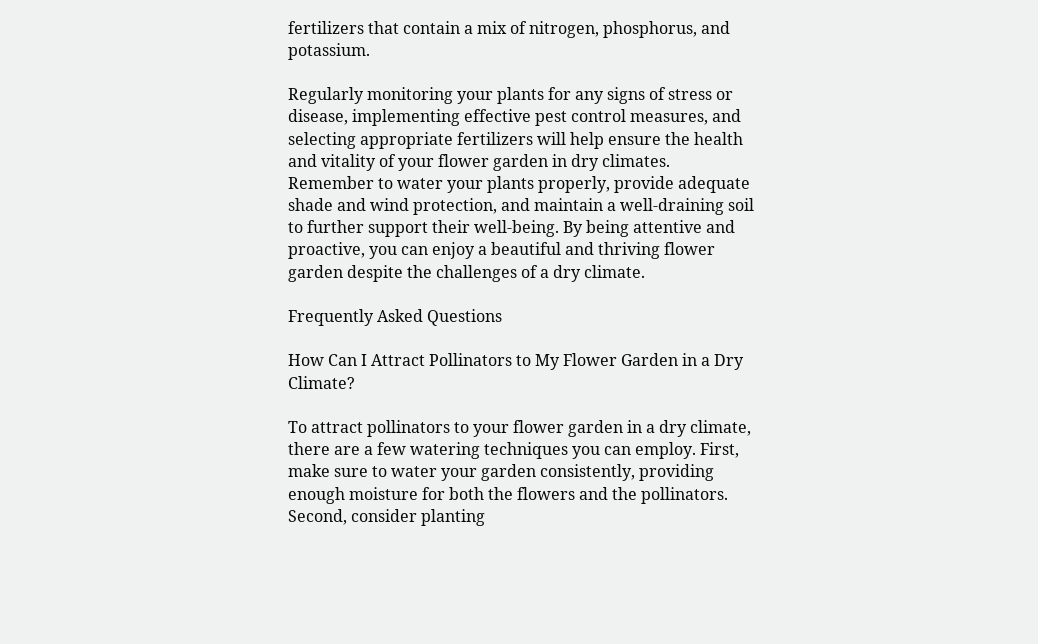fertilizers that contain a mix of nitrogen, phosphorus, and potassium.

Regularly monitoring your plants for any signs of stress or disease, implementing effective pest control measures, and selecting appropriate fertilizers will help ensure the health and vitality of your flower garden in dry climates. Remember to water your plants properly, provide adequate shade and wind protection, and maintain a well-draining soil to further support their well-being. By being attentive and proactive, you can enjoy a beautiful and thriving flower garden despite the challenges of a dry climate.

Frequently Asked Questions

How Can I Attract Pollinators to My Flower Garden in a Dry Climate?

To attract pollinators to your flower garden in a dry climate, there are a few watering techniques you can employ. First, make sure to water your garden consistently, providing enough moisture for both the flowers and the pollinators. Second, consider planting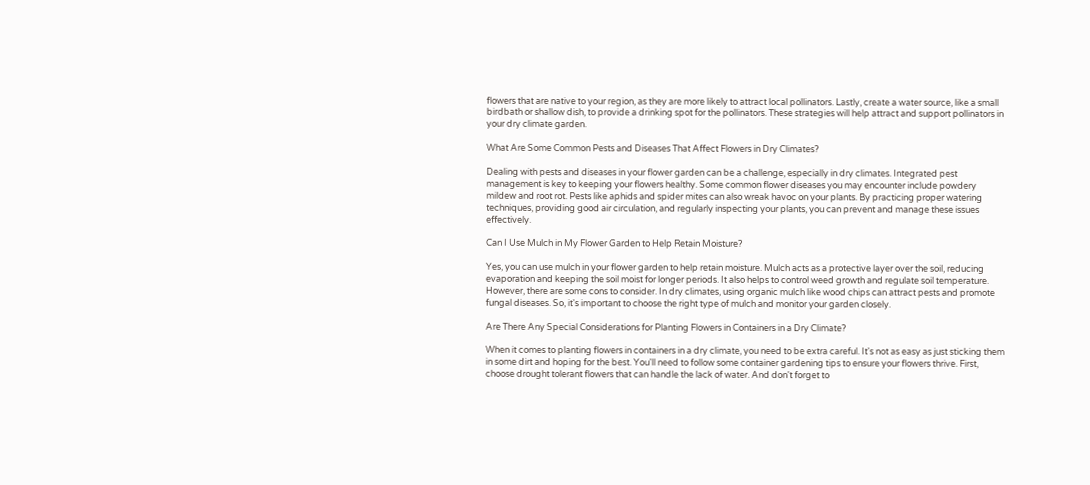flowers that are native to your region, as they are more likely to attract local pollinators. Lastly, create a water source, like a small birdbath or shallow dish, to provide a drinking spot for the pollinators. These strategies will help attract and support pollinators in your dry climate garden.

What Are Some Common Pests and Diseases That Affect Flowers in Dry Climates?

Dealing with pests and diseases in your flower garden can be a challenge, especially in dry climates. Integrated pest management is key to keeping your flowers healthy. Some common flower diseases you may encounter include powdery mildew and root rot. Pests like aphids and spider mites can also wreak havoc on your plants. By practicing proper watering techniques, providing good air circulation, and regularly inspecting your plants, you can prevent and manage these issues effectively.

Can I Use Mulch in My Flower Garden to Help Retain Moisture?

Yes, you can use mulch in your flower garden to help retain moisture. Mulch acts as a protective layer over the soil, reducing evaporation and keeping the soil moist for longer periods. It also helps to control weed growth and regulate soil temperature. However, there are some cons to consider. In dry climates, using organic mulch like wood chips can attract pests and promote fungal diseases. So, it's important to choose the right type of mulch and monitor your garden closely.

Are There Any Special Considerations for Planting Flowers in Containers in a Dry Climate?

When it comes to planting flowers in containers in a dry climate, you need to be extra careful. It's not as easy as just sticking them in some dirt and hoping for the best. You'll need to follow some container gardening tips to ensure your flowers thrive. First, choose drought tolerant flowers that can handle the lack of water. And don't forget to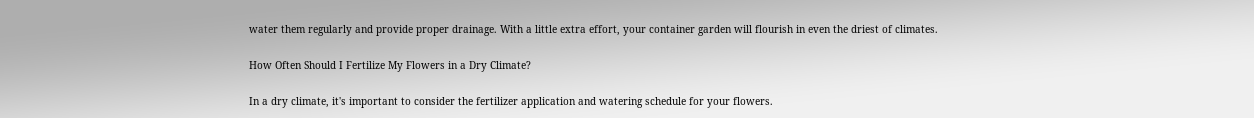water them regularly and provide proper drainage. With a little extra effort, your container garden will flourish in even the driest of climates.

How Often Should I Fertilize My Flowers in a Dry Climate?

In a dry climate, it's important to consider the fertilizer application and watering schedule for your flowers.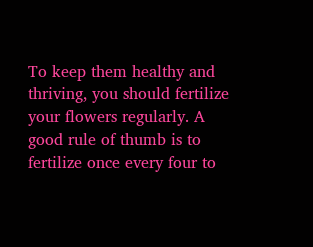To keep them healthy and thriving, you should fertilize your flowers regularly. A good rule of thumb is to fertilize once every four to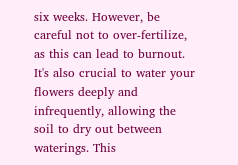six weeks. However, be careful not to over-fertilize, as this can lead to burnout. It's also crucial to water your flowers deeply and infrequently, allowing the soil to dry out between waterings. This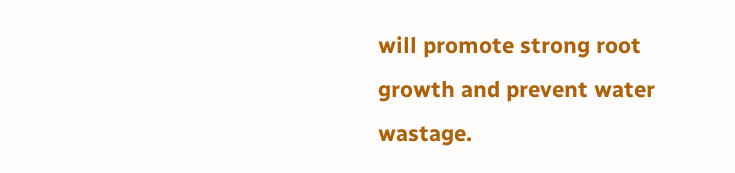will promote strong root growth and prevent water wastage.